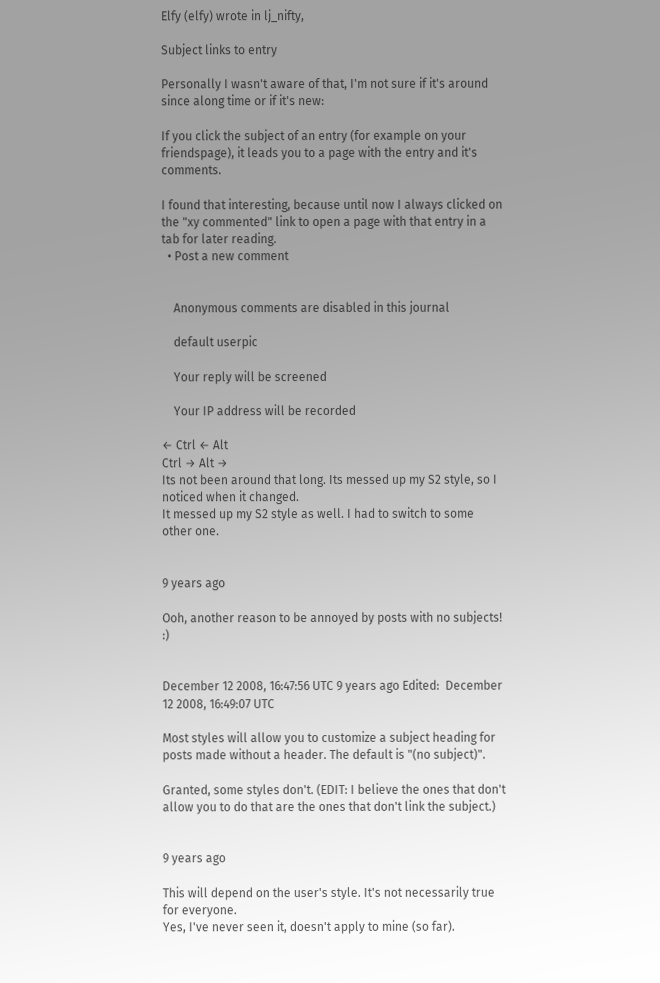Elfy (elfy) wrote in lj_nifty,

Subject links to entry

Personally I wasn't aware of that, I'm not sure if it's around since along time or if it's new:

If you click the subject of an entry (for example on your friendspage), it leads you to a page with the entry and it's comments.

I found that interesting, because until now I always clicked on the "xy commented" link to open a page with that entry in a tab for later reading.
  • Post a new comment


    Anonymous comments are disabled in this journal

    default userpic

    Your reply will be screened

    Your IP address will be recorded

← Ctrl ← Alt
Ctrl → Alt →
Its not been around that long. Its messed up my S2 style, so I noticed when it changed.
It messed up my S2 style as well. I had to switch to some other one.


9 years ago

Ooh, another reason to be annoyed by posts with no subjects! :)


December 12 2008, 16:47:56 UTC 9 years ago Edited:  December 12 2008, 16:49:07 UTC

Most styles will allow you to customize a subject heading for posts made without a header. The default is "(no subject)".

Granted, some styles don't. (EDIT: I believe the ones that don't allow you to do that are the ones that don't link the subject.)


9 years ago

This will depend on the user's style. It's not necessarily true for everyone.
Yes, I've never seen it, doesn't apply to mine (so far).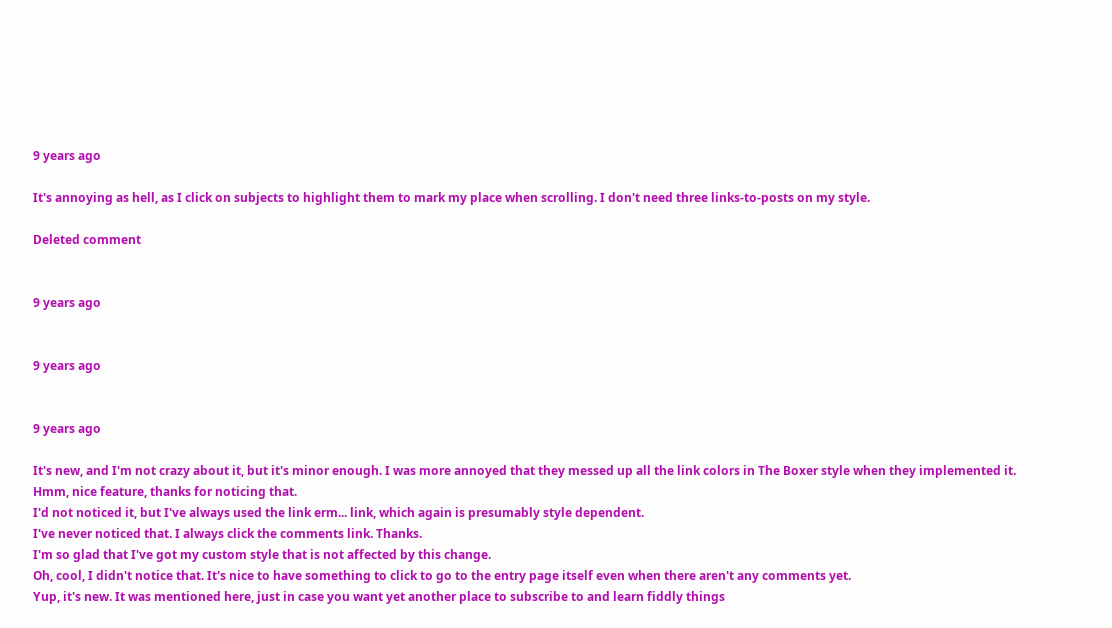9 years ago

It's annoying as hell, as I click on subjects to highlight them to mark my place when scrolling. I don't need three links-to-posts on my style.

Deleted comment


9 years ago


9 years ago


9 years ago

It's new, and I'm not crazy about it, but it's minor enough. I was more annoyed that they messed up all the link colors in The Boxer style when they implemented it.
Hmm, nice feature, thanks for noticing that.
I'd not noticed it, but I've always used the link erm... link, which again is presumably style dependent.
I've never noticed that. I always click the comments link. Thanks.
I'm so glad that I've got my custom style that is not affected by this change.
Oh, cool, I didn't notice that. It's nice to have something to click to go to the entry page itself even when there aren't any comments yet.
Yup, it's new. It was mentioned here, just in case you want yet another place to subscribe to and learn fiddly things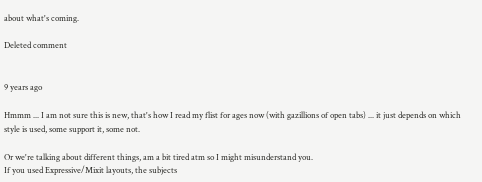about what's coming.

Deleted comment


9 years ago

Hmmm ... I am not sure this is new, that's how I read my flist for ages now (with gazillions of open tabs) ... it just depends on which style is used, some support it, some not.

Or we're talking about different things, am a bit tired atm so I might misunderstand you.
If you used Expressive/Mixit layouts, the subjects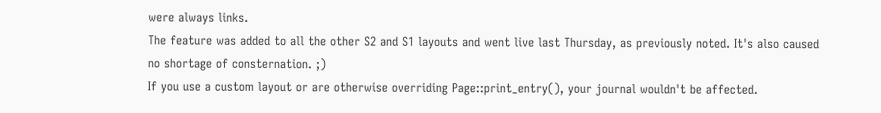were always links.
The feature was added to all the other S2 and S1 layouts and went live last Thursday, as previously noted. It's also caused no shortage of consternation. ;)
If you use a custom layout or are otherwise overriding Page::print_entry(), your journal wouldn't be affected.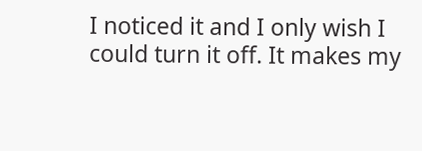I noticed it and I only wish I could turn it off. It makes my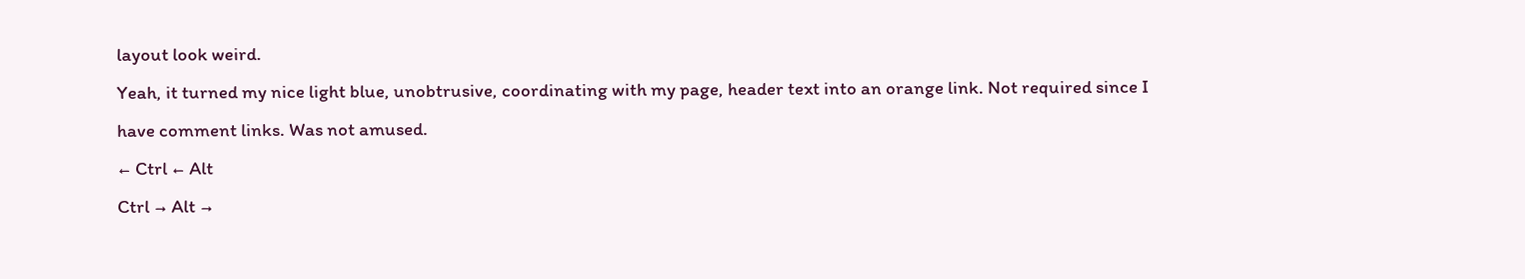layout look weird.
Yeah, it turned my nice light blue, unobtrusive, coordinating with my page, header text into an orange link. Not required since I have comment links. Was not amused.
← Ctrl ← Alt
Ctrl → Alt →